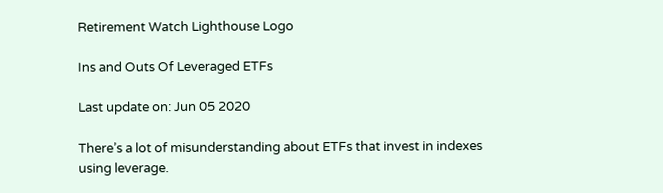Retirement Watch Lighthouse Logo

Ins and Outs Of Leveraged ETFs

Last update on: Jun 05 2020

There’s a lot of misunderstanding about ETFs that invest in indexes using leverage.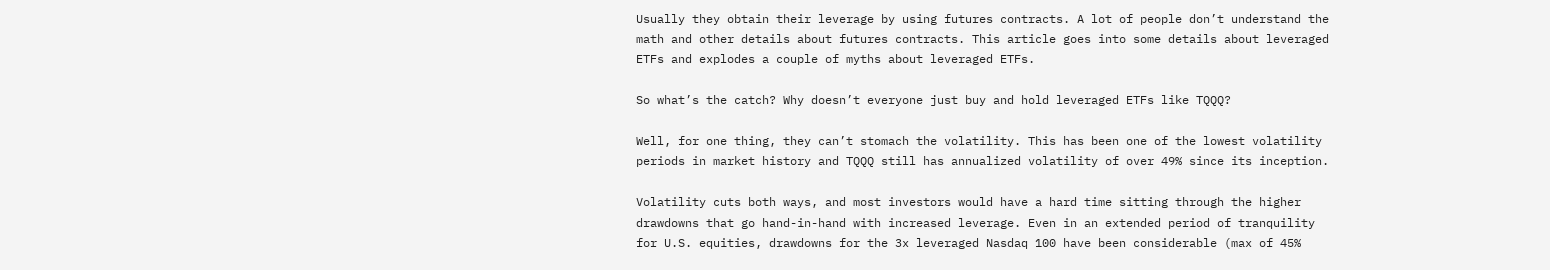Usually they obtain their leverage by using futures contracts. A lot of people don’t understand the math and other details about futures contracts. This article goes into some details about leveraged ETFs and explodes a couple of myths about leveraged ETFs.

So what’s the catch? Why doesn’t everyone just buy and hold leveraged ETFs like TQQQ?

Well, for one thing, they can’t stomach the volatility. This has been one of the lowest volatility periods in market history and TQQQ still has annualized volatility of over 49% since its inception.

Volatility cuts both ways, and most investors would have a hard time sitting through the higher drawdowns that go hand-in-hand with increased leverage. Even in an extended period of tranquility for U.S. equities, drawdowns for the 3x leveraged Nasdaq 100 have been considerable (max of 45%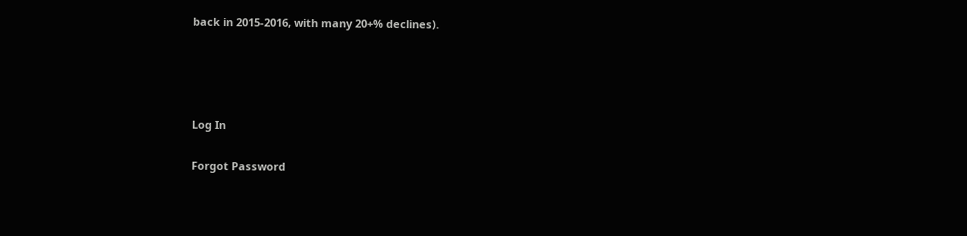back in 2015-2016, with many 20+% declines).




Log In

Forgot Password